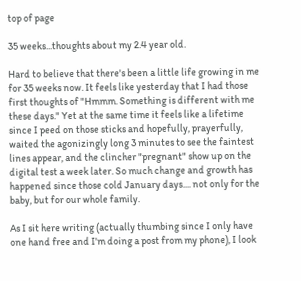top of page

35 weeks...thoughts about my 2.4 year old.

Hard to believe that there's been a little life growing in me for 35 weeks now. It feels like yesterday that I had those first thoughts of "Hmmm. Something is different with me these days." Yet at the same time it feels like a lifetime since I peed on those sticks and hopefully, prayerfully, waited the agonizingly long 3 minutes to see the faintest lines appear, and the clincher "pregnant" show up on the digital test a week later. So much change and growth has happened since those cold January days.... not only for the baby, but for our whole family.

As I sit here writing (actually thumbing since I only have one hand free and I'm doing a post from my phone), I look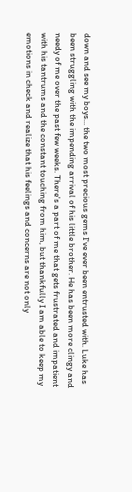down and see my boys... the two most precious gems I've ever been entrusted with. Luke has been struggling with the impending arrival of his little brother. He has been more clingy and needy of me over the past few weeks. There's a part of me that gets frustrated and impatient with his tantrums and the constant touching from him, but thankfully I am able to keep my emotions in check and realize that his feelings and concerns are not only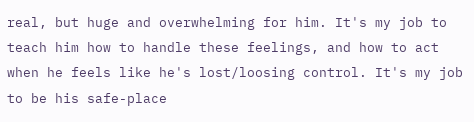real, but huge and overwhelming for him. It's my job to teach him how to handle these feelings, and how to act when he feels like he's lost/loosing control. It's my job to be his safe-place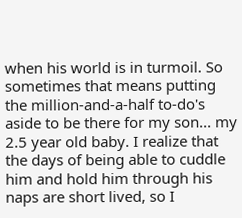when his world is in turmoil. So sometimes that means putting the million-and-a-half to-do's aside to be there for my son... my 2.5 year old baby. I realize that the days of being able to cuddle him and hold him through his naps are short lived, so I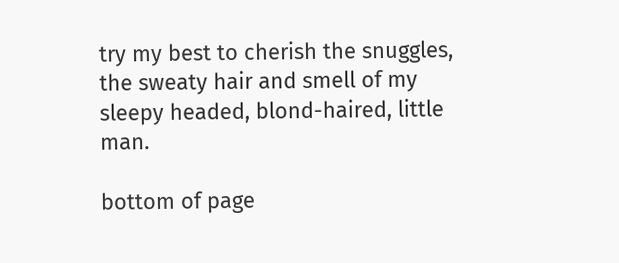try my best to cherish the snuggles, the sweaty hair and smell of my sleepy headed, blond-haired, little man.

bottom of page